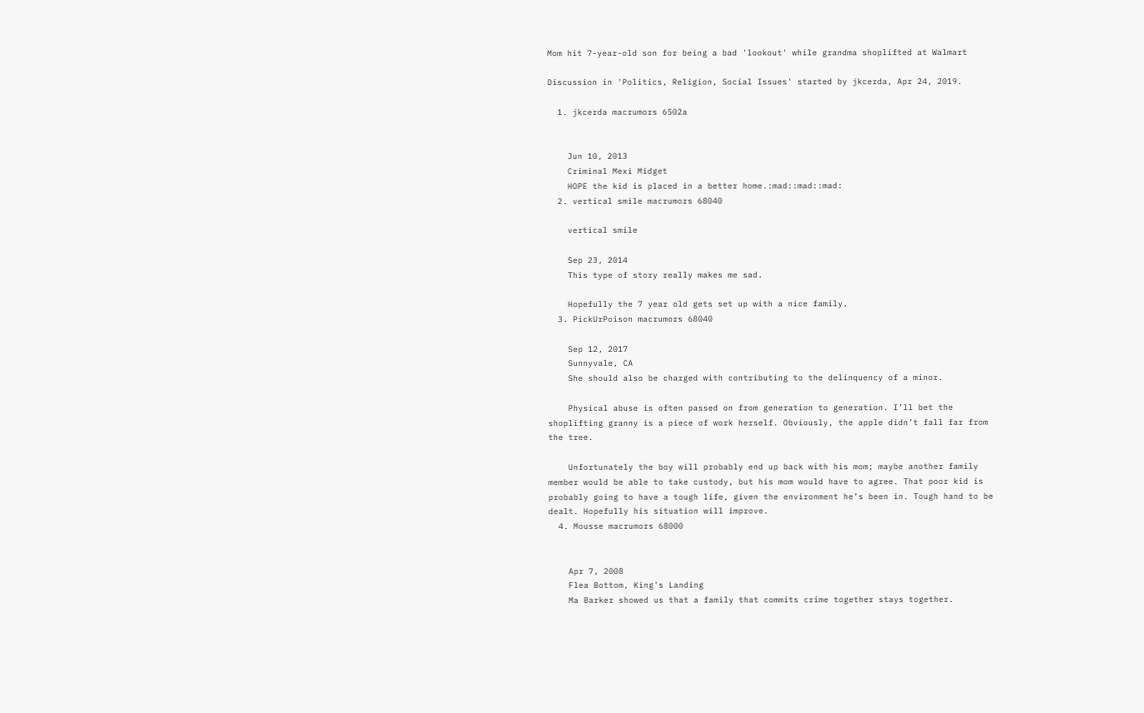Mom hit 7-year-old son for being a bad 'lookout' while grandma shoplifted at Walmart

Discussion in 'Politics, Religion, Social Issues' started by jkcerda, Apr 24, 2019.

  1. jkcerda macrumors 6502a


    Jun 10, 2013
    Criminal Mexi Midget
    HOPE the kid is placed in a better home.:mad::mad::mad:
  2. vertical smile macrumors 68040

    vertical smile

    Sep 23, 2014
    This type of story really makes me sad.

    Hopefully the 7 year old gets set up with a nice family.
  3. PickUrPoison macrumors 68040

    Sep 12, 2017
    Sunnyvale, CA
    She should also be charged with contributing to the delinquency of a minor.

    Physical abuse is often passed on from generation to generation. I’ll bet the shoplifting granny is a piece of work herself. Obviously, the apple didn’t fall far from the tree.

    Unfortunately the boy will probably end up back with his mom; maybe another family member would be able to take custody, but his mom would have to agree. That poor kid is probably going to have a tough life, given the environment he’s been in. Tough hand to be dealt. Hopefully his situation will improve.
  4. Mousse macrumors 68000


    Apr 7, 2008
    Flea Bottom, King's Landing
    Ma Barker showed us that a family that commits crime together stays together.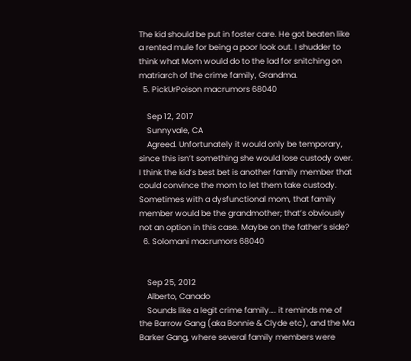The kid should be put in foster care. He got beaten like a rented mule for being a poor look out. I shudder to think what Mom would do to the lad for snitching on matriarch of the crime family, Grandma.
  5. PickUrPoison macrumors 68040

    Sep 12, 2017
    Sunnyvale, CA
    Agreed. Unfortunately it would only be temporary, since this isn’t something she would lose custody over. I think the kid’s best bet is another family member that could convince the mom to let them take custody. Sometimes with a dysfunctional mom, that family member would be the grandmother; that’s obviously not an option in this case. Maybe on the father’s side?
  6. Solomani macrumors 68040


    Sep 25, 2012
    Alberto, Canado
    Sounds like a legit crime family…. it reminds me of the Barrow Gang (aka Bonnie & Clyde etc), and the Ma Barker Gang, where several family members were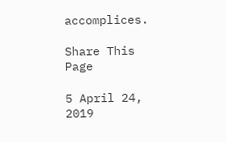accomplices.

Share This Page

5 April 24, 2019